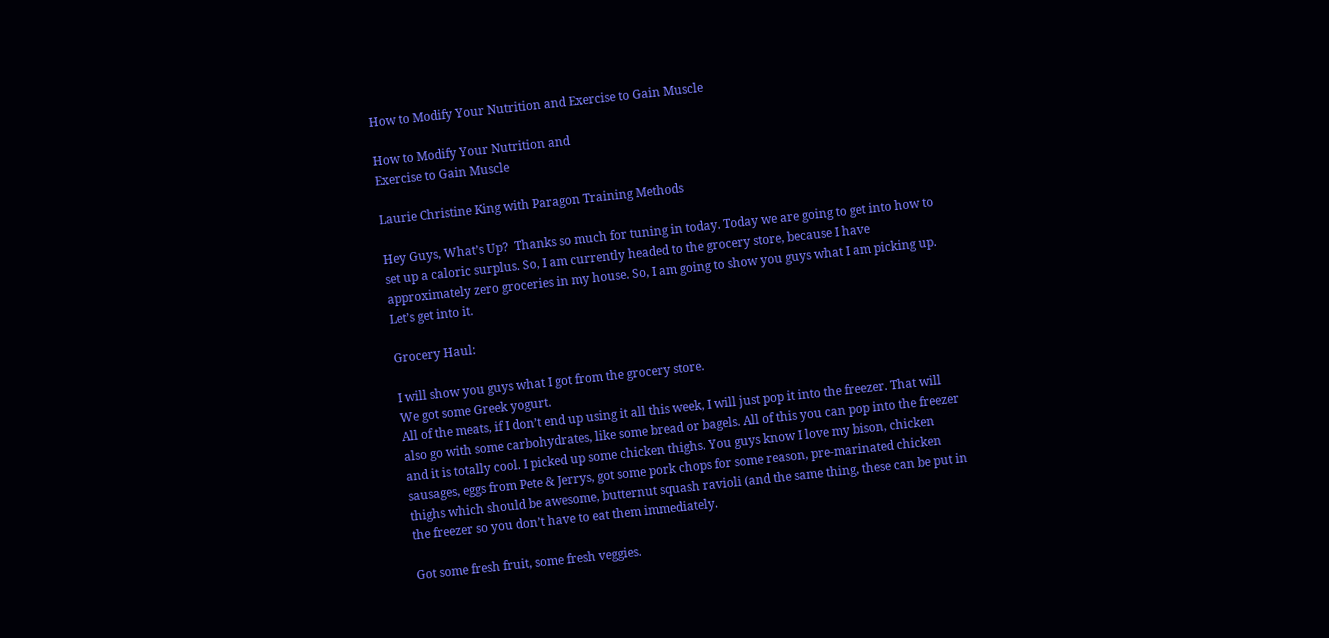How to Modify Your Nutrition and Exercise to Gain Muscle

How to Modify Your Nutrition and
Exercise to Gain Muscle

Laurie Christine King with Paragon Training Methods

Hey Guys, What’s Up?  Thanks so much for tuning in today. Today we are going to get into how to set up a caloric surplus. So, I am currently headed to the grocery store, because I have approximately zero groceries in my house. So, I am going to show you guys what I am picking up. Let’s get into it.

Grocery Haul:

I will show you guys what I got from the grocery store.
We got some Greek yogurt.
All of the meats, if I don’t end up using it all this week, I will just pop it into the freezer. That will also go with some carbohydrates, like some bread or bagels. All of this you can pop into the freezer and it is totally cool. I picked up some chicken thighs. You guys know I love my bison, chicken sausages, eggs from Pete & Jerrys, got some pork chops for some reason, pre-marinated chicken thighs which should be awesome, butternut squash ravioli (and the same thing, these can be put in the freezer so you don’t have to eat them immediately.

Got some fresh fruit, some fresh veggies.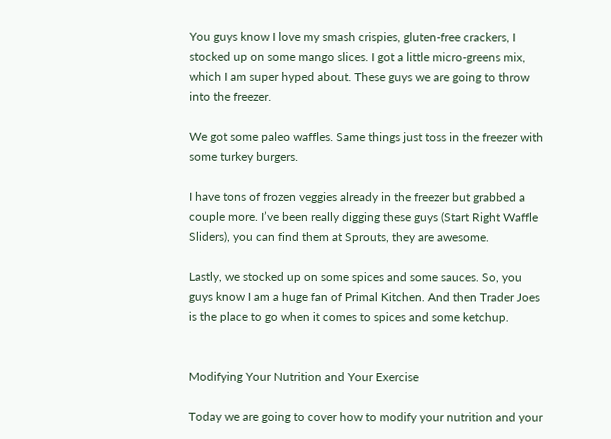You guys know I love my smash crispies, gluten-free crackers, I stocked up on some mango slices. I got a little micro-greens mix, which I am super hyped about. These guys we are going to throw into the freezer.

We got some paleo waffles. Same things just toss in the freezer with some turkey burgers.

I have tons of frozen veggies already in the freezer but grabbed a couple more. I’ve been really digging these guys (Start Right Waffle Sliders), you can find them at Sprouts, they are awesome.

Lastly, we stocked up on some spices and some sauces. So, you guys know I am a huge fan of Primal Kitchen. And then Trader Joes is the place to go when it comes to spices and some ketchup.


Modifying Your Nutrition and Your Exercise

Today we are going to cover how to modify your nutrition and your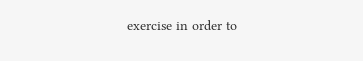exercise in order to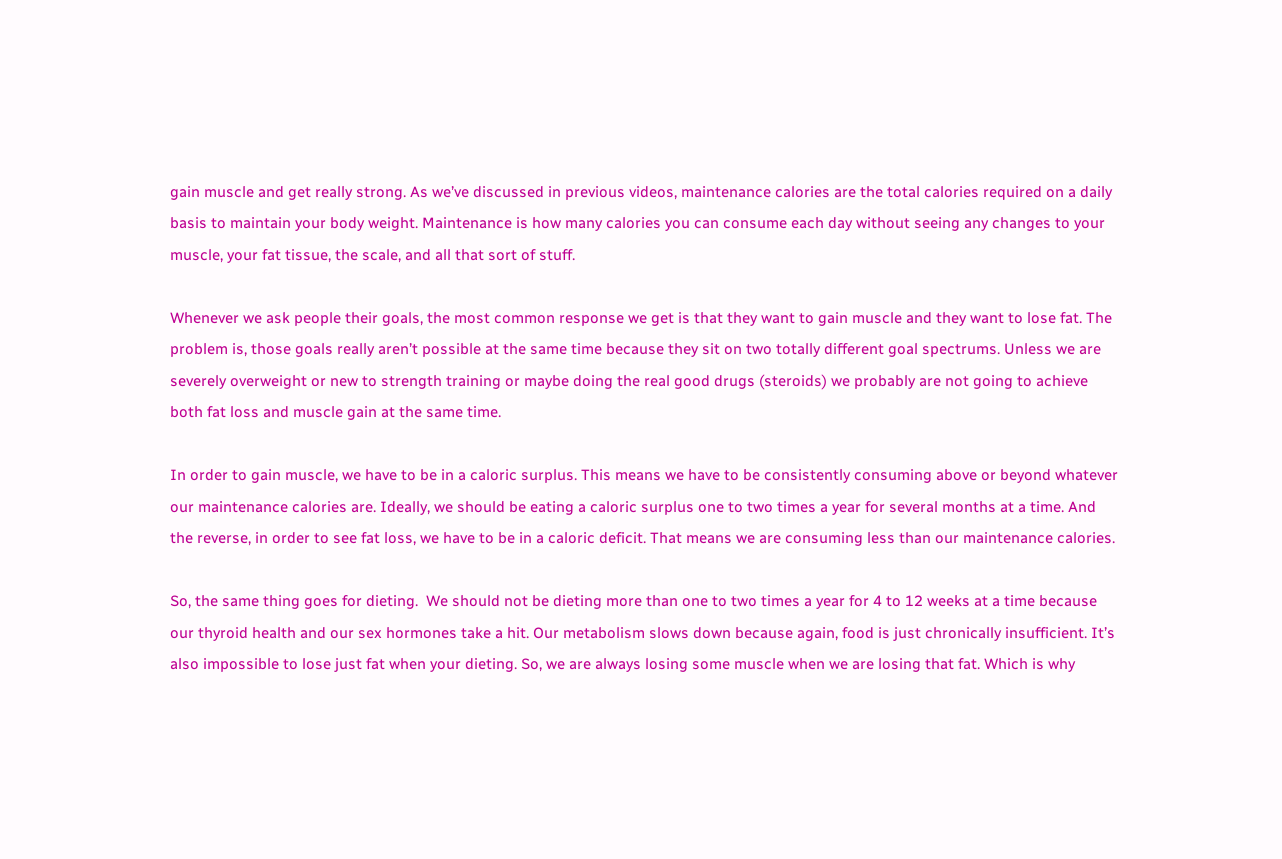gain muscle and get really strong. As we’ve discussed in previous videos, maintenance calories are the total calories required on a daily basis to maintain your body weight. Maintenance is how many calories you can consume each day without seeing any changes to your muscle, your fat tissue, the scale, and all that sort of stuff.

Whenever we ask people their goals, the most common response we get is that they want to gain muscle and they want to lose fat. The problem is, those goals really aren’t possible at the same time because they sit on two totally different goal spectrums. Unless we are severely overweight or new to strength training or maybe doing the real good drugs (steroids) we probably are not going to achieve both fat loss and muscle gain at the same time.

In order to gain muscle, we have to be in a caloric surplus. This means we have to be consistently consuming above or beyond whatever our maintenance calories are. Ideally, we should be eating a caloric surplus one to two times a year for several months at a time. And the reverse, in order to see fat loss, we have to be in a caloric deficit. That means we are consuming less than our maintenance calories.

So, the same thing goes for dieting.  We should not be dieting more than one to two times a year for 4 to 12 weeks at a time because our thyroid health and our sex hormones take a hit. Our metabolism slows down because again, food is just chronically insufficient. It’s also impossible to lose just fat when your dieting. So, we are always losing some muscle when we are losing that fat. Which is why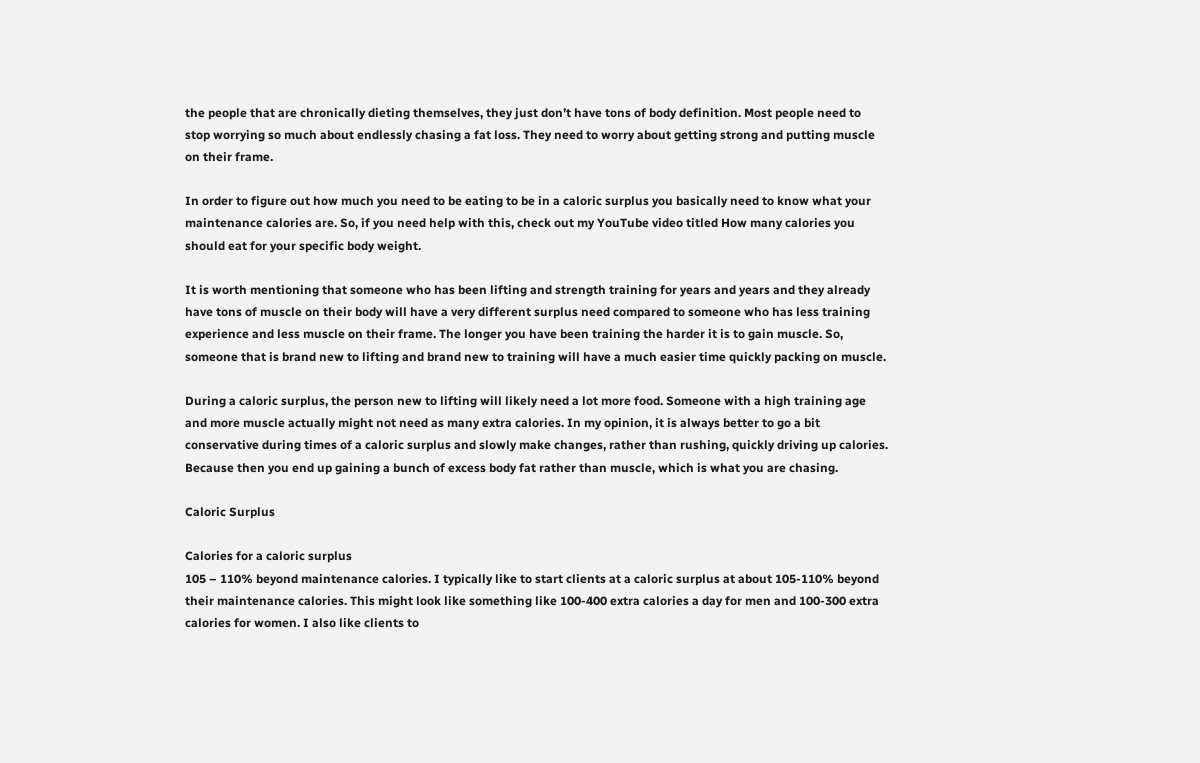the people that are chronically dieting themselves, they just don’t have tons of body definition. Most people need to stop worrying so much about endlessly chasing a fat loss. They need to worry about getting strong and putting muscle on their frame.

In order to figure out how much you need to be eating to be in a caloric surplus you basically need to know what your maintenance calories are. So, if you need help with this, check out my YouTube video titled How many calories you should eat for your specific body weight.

It is worth mentioning that someone who has been lifting and strength training for years and years and they already have tons of muscle on their body will have a very different surplus need compared to someone who has less training experience and less muscle on their frame. The longer you have been training the harder it is to gain muscle. So, someone that is brand new to lifting and brand new to training will have a much easier time quickly packing on muscle.

During a caloric surplus, the person new to lifting will likely need a lot more food. Someone with a high training age and more muscle actually might not need as many extra calories. In my opinion, it is always better to go a bit conservative during times of a caloric surplus and slowly make changes, rather than rushing, quickly driving up calories. Because then you end up gaining a bunch of excess body fat rather than muscle, which is what you are chasing.

Caloric Surplus

Calories for a caloric surplus
105 – 110% beyond maintenance calories. I typically like to start clients at a caloric surplus at about 105-110% beyond their maintenance calories. This might look like something like 100-400 extra calories a day for men and 100-300 extra calories for women. I also like clients to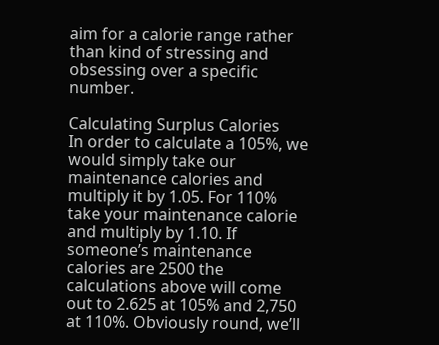aim for a calorie range rather than kind of stressing and obsessing over a specific number.

Calculating Surplus Calories
In order to calculate a 105%, we would simply take our maintenance calories and multiply it by 1.05. For 110% take your maintenance calorie and multiply by 1.10. If someone’s maintenance calories are 2500 the calculations above will come out to 2.625 at 105% and 2,750 at 110%. Obviously round, we’ll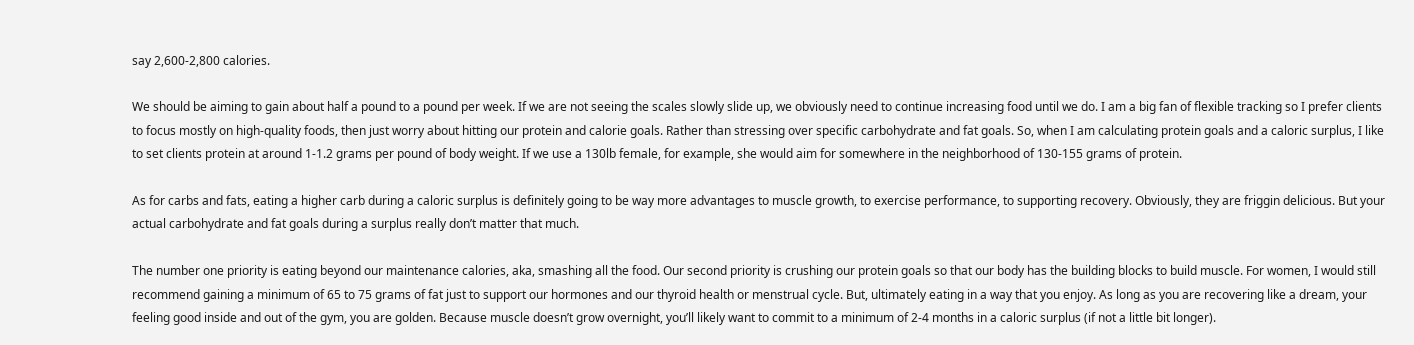say 2,600-2,800 calories.

We should be aiming to gain about half a pound to a pound per week. If we are not seeing the scales slowly slide up, we obviously need to continue increasing food until we do. I am a big fan of flexible tracking so I prefer clients to focus mostly on high-quality foods, then just worry about hitting our protein and calorie goals. Rather than stressing over specific carbohydrate and fat goals. So, when I am calculating protein goals and a caloric surplus, I like to set clients protein at around 1-1.2 grams per pound of body weight. If we use a 130lb female, for example, she would aim for somewhere in the neighborhood of 130-155 grams of protein.

As for carbs and fats, eating a higher carb during a caloric surplus is definitely going to be way more advantages to muscle growth, to exercise performance, to supporting recovery. Obviously, they are friggin delicious. But your actual carbohydrate and fat goals during a surplus really don’t matter that much.

The number one priority is eating beyond our maintenance calories, aka, smashing all the food. Our second priority is crushing our protein goals so that our body has the building blocks to build muscle. For women, I would still recommend gaining a minimum of 65 to 75 grams of fat just to support our hormones and our thyroid health or menstrual cycle. But, ultimately eating in a way that you enjoy. As long as you are recovering like a dream, your feeling good inside and out of the gym, you are golden. Because muscle doesn’t grow overnight, you’ll likely want to commit to a minimum of 2-4 months in a caloric surplus (if not a little bit longer).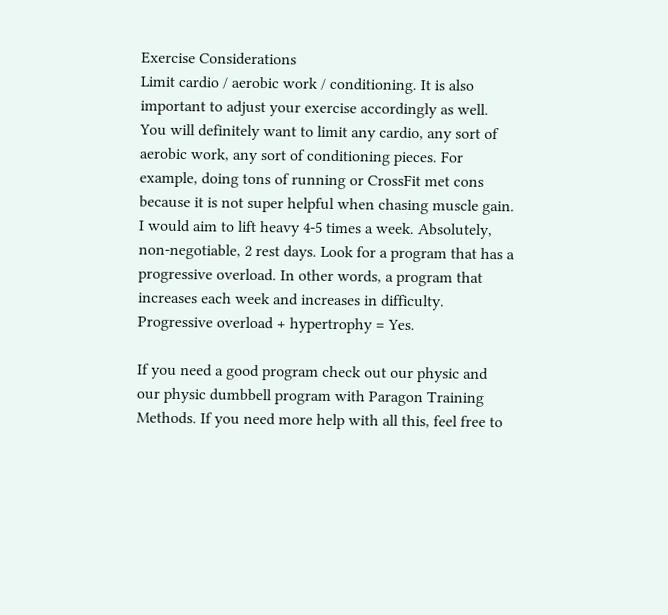Exercise Considerations
Limit cardio / aerobic work / conditioning. It is also important to adjust your exercise accordingly as well. You will definitely want to limit any cardio, any sort of aerobic work, any sort of conditioning pieces. For example, doing tons of running or CrossFit met cons because it is not super helpful when chasing muscle gain. I would aim to lift heavy 4-5 times a week. Absolutely, non-negotiable, 2 rest days. Look for a program that has a progressive overload. In other words, a program that increases each week and increases in difficulty. Progressive overload + hypertrophy = Yes.

If you need a good program check out our physic and our physic dumbbell program with Paragon Training Methods. If you need more help with all this, feel free to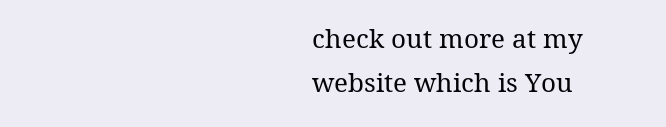check out more at my website which is You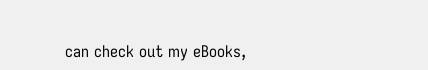can check out my eBooks,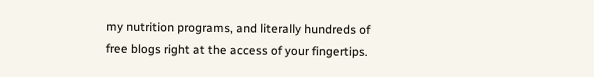my nutrition programs, and literally hundreds of free blogs right at the access of your fingertips.